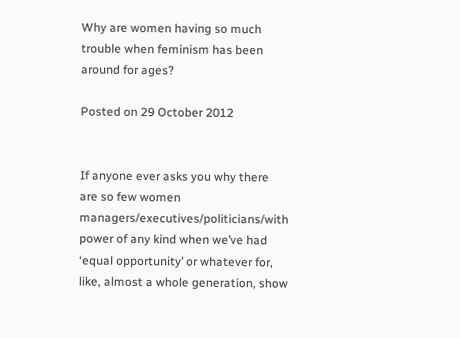Why are women having so much trouble when feminism has been around for ages?

Posted on 29 October 2012


If anyone ever asks you why there are so few women managers/executives/politicians/with power of any kind when we’ve had ‘equal opportunity’ or whatever for, like, almost a whole generation, show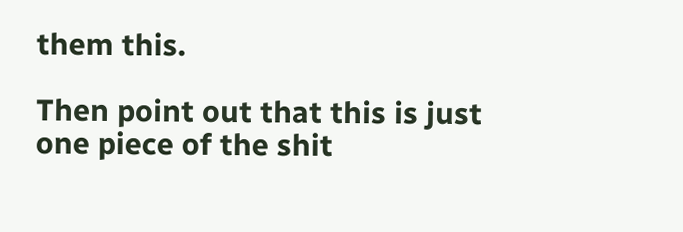them this.

Then point out that this is just one piece of the shit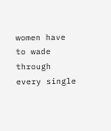women have to wade through every single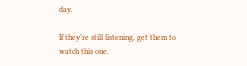day.

If they’re still listening, get them to watch this one.